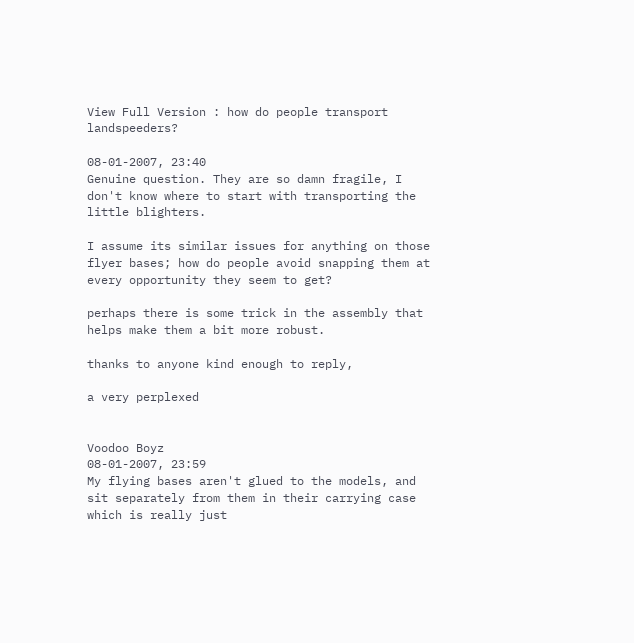View Full Version : how do people transport landspeeders?

08-01-2007, 23:40
Genuine question. They are so damn fragile, I don't know where to start with transporting the little blighters.

I assume its similar issues for anything on those flyer bases; how do people avoid snapping them at every opportunity they seem to get?

perhaps there is some trick in the assembly that helps make them a bit more robust.

thanks to anyone kind enough to reply,

a very perplexed


Voodoo Boyz
08-01-2007, 23:59
My flying bases aren't glued to the models, and sit separately from them in their carrying case which is really just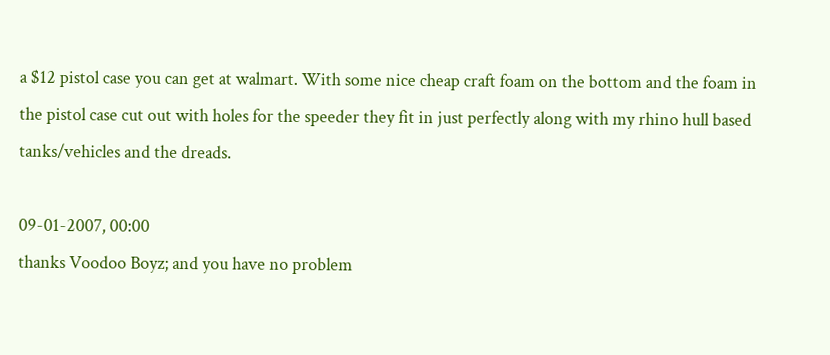a $12 pistol case you can get at walmart. With some nice cheap craft foam on the bottom and the foam in the pistol case cut out with holes for the speeder they fit in just perfectly along with my rhino hull based tanks/vehicles and the dreads.

09-01-2007, 00:00
thanks Voodoo Boyz; and you have no problem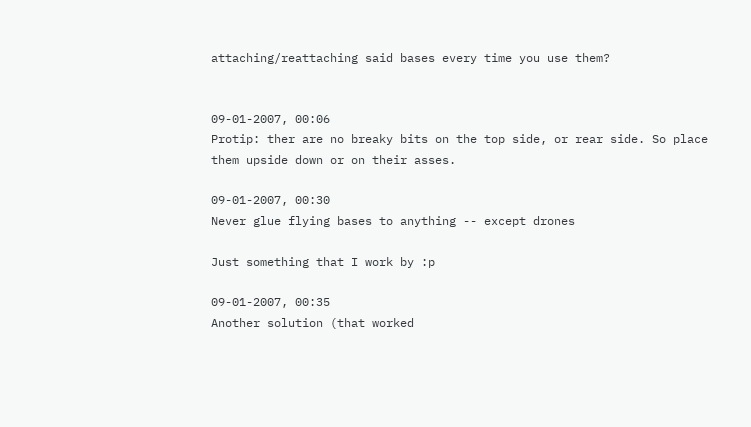attaching/reattaching said bases every time you use them?


09-01-2007, 00:06
Protip: ther are no breaky bits on the top side, or rear side. So place them upside down or on their asses.

09-01-2007, 00:30
Never glue flying bases to anything -- except drones

Just something that I work by :p

09-01-2007, 00:35
Another solution (that worked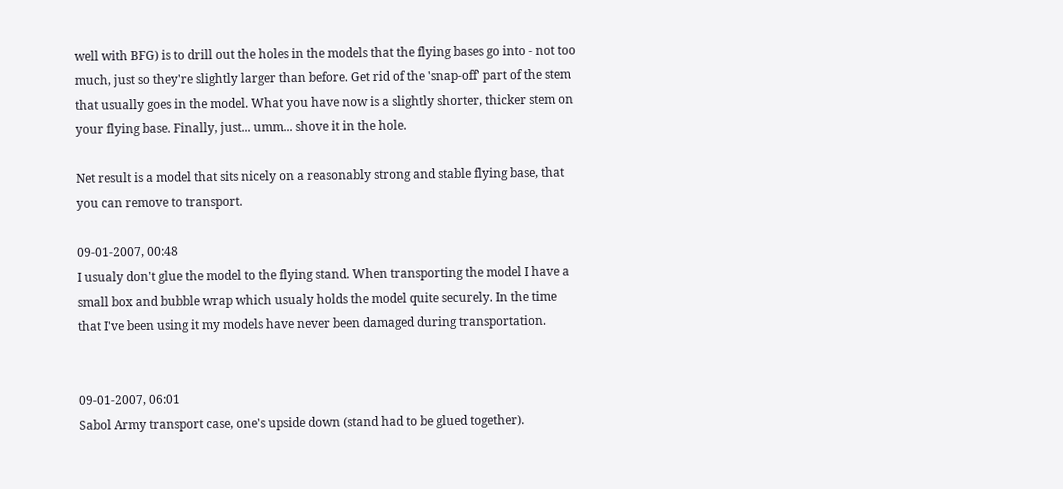well with BFG) is to drill out the holes in the models that the flying bases go into - not too much, just so they're slightly larger than before. Get rid of the 'snap-off' part of the stem that usually goes in the model. What you have now is a slightly shorter, thicker stem on your flying base. Finally, just... umm... shove it in the hole.

Net result is a model that sits nicely on a reasonably strong and stable flying base, that you can remove to transport.

09-01-2007, 00:48
I usualy don't glue the model to the flying stand. When transporting the model I have a small box and bubble wrap which usualy holds the model quite securely. In the time that I've been using it my models have never been damaged during transportation.


09-01-2007, 06:01
Sabol Army transport case, one's upside down (stand had to be glued together).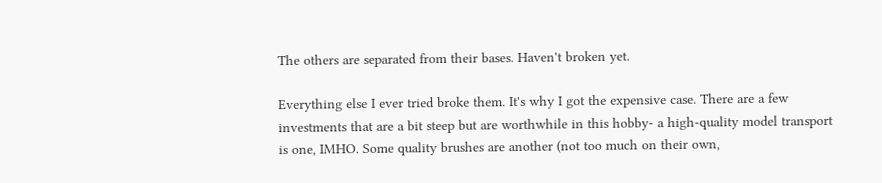The others are separated from their bases. Haven't broken yet.

Everything else I ever tried broke them. It's why I got the expensive case. There are a few investments that are a bit steep but are worthwhile in this hobby- a high-quality model transport is one, IMHO. Some quality brushes are another (not too much on their own,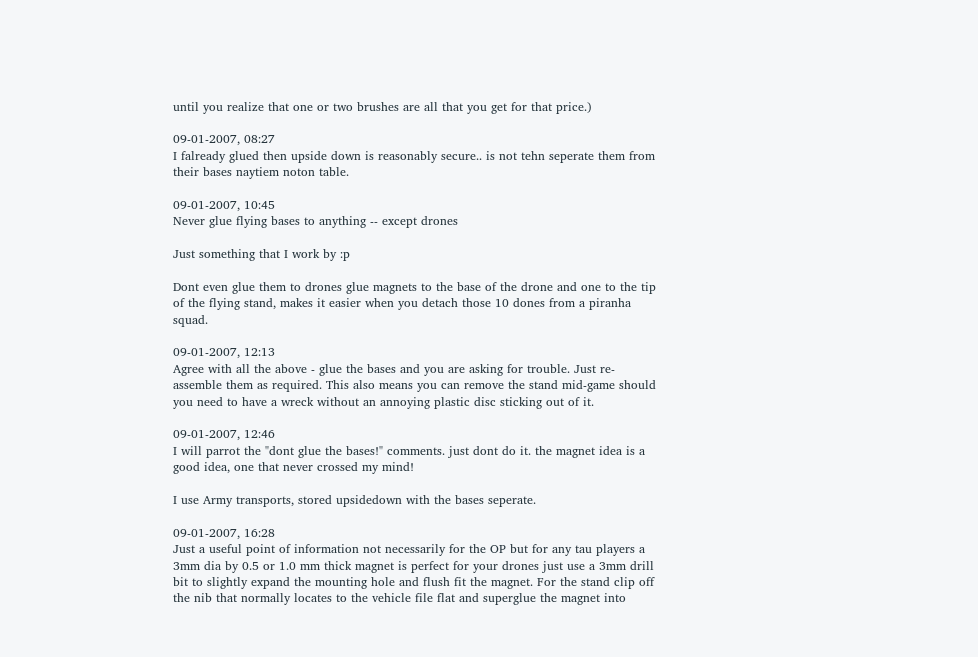until you realize that one or two brushes are all that you get for that price.)

09-01-2007, 08:27
I falready glued then upside down is reasonably secure.. is not tehn seperate them from their bases naytiem noton table.

09-01-2007, 10:45
Never glue flying bases to anything -- except drones

Just something that I work by :p

Dont even glue them to drones glue magnets to the base of the drone and one to the tip of the flying stand, makes it easier when you detach those 10 dones from a piranha squad.

09-01-2007, 12:13
Agree with all the above - glue the bases and you are asking for trouble. Just re-assemble them as required. This also means you can remove the stand mid-game should you need to have a wreck without an annoying plastic disc sticking out of it.

09-01-2007, 12:46
I will parrot the "dont glue the bases!" comments. just dont do it. the magnet idea is a good idea, one that never crossed my mind!

I use Army transports, stored upsidedown with the bases seperate.

09-01-2007, 16:28
Just a useful point of information not necessarily for the OP but for any tau players a 3mm dia by 0.5 or 1.0 mm thick magnet is perfect for your drones just use a 3mm drill bit to slightly expand the mounting hole and flush fit the magnet. For the stand clip off the nib that normally locates to the vehicle file flat and superglue the magnet into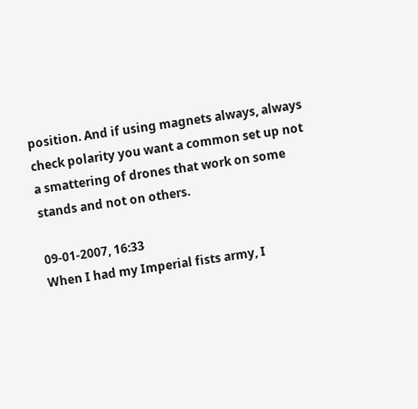position. And if using magnets always, always check polarity you want a common set up not a smattering of drones that work on some stands and not on others.

09-01-2007, 16:33
When I had my Imperial fists army, I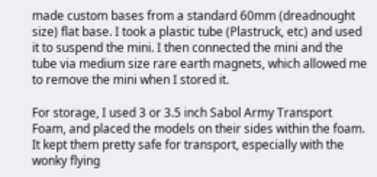made custom bases from a standard 60mm (dreadnought size) flat base. I took a plastic tube (Plastruck, etc) and used it to suspend the mini. I then connected the mini and the tube via medium size rare earth magnets, which allowed me to remove the mini when I stored it.

For storage, I used 3 or 3.5 inch Sabol Army Transport Foam, and placed the models on their sides within the foam. It kept them pretty safe for transport, especially with the wonky flying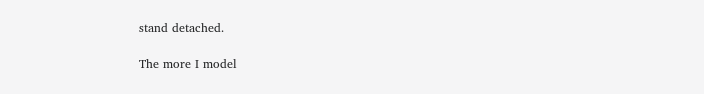stand detached.

The more I model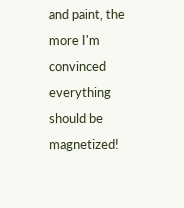and paint, the more I'm convinced everything should be magnetized!